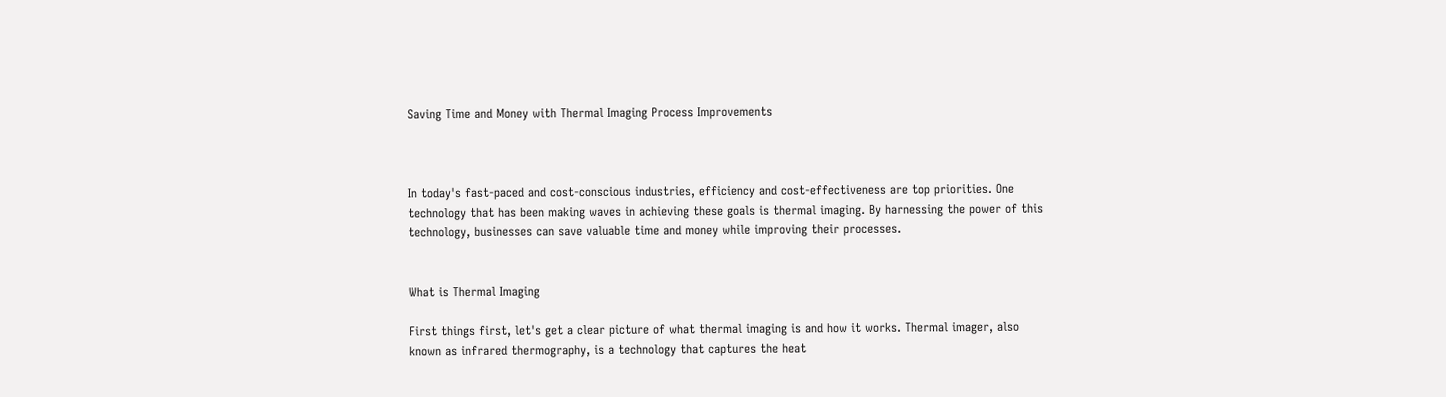Saving Time and Money with Thermal Imaging Process Improvements



In today's fast-paced and cost-conscious industries, efficiency and cost-effectiveness are top priorities. One technology that has been making waves in achieving these goals is thermal imaging. By harnessing the power of this technology, businesses can save valuable time and money while improving their processes.


What is Thermal Imaging

First things first, let's get a clear picture of what thermal imaging is and how it works. Thermal imager, also known as infrared thermography, is a technology that captures the heat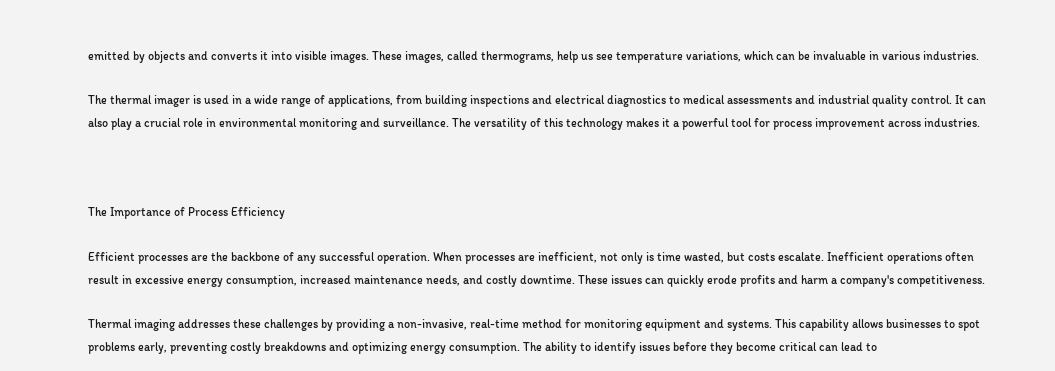emitted by objects and converts it into visible images. These images, called thermograms, help us see temperature variations, which can be invaluable in various industries.

The thermal imager is used in a wide range of applications, from building inspections and electrical diagnostics to medical assessments and industrial quality control. It can also play a crucial role in environmental monitoring and surveillance. The versatility of this technology makes it a powerful tool for process improvement across industries.



The Importance of Process Efficiency

Efficient processes are the backbone of any successful operation. When processes are inefficient, not only is time wasted, but costs escalate. Inefficient operations often result in excessive energy consumption, increased maintenance needs, and costly downtime. These issues can quickly erode profits and harm a company's competitiveness.

Thermal imaging addresses these challenges by providing a non-invasive, real-time method for monitoring equipment and systems. This capability allows businesses to spot problems early, preventing costly breakdowns and optimizing energy consumption. The ability to identify issues before they become critical can lead to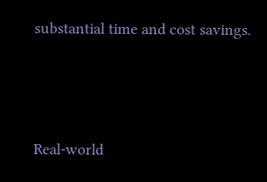substantial time and cost savings.



Real-world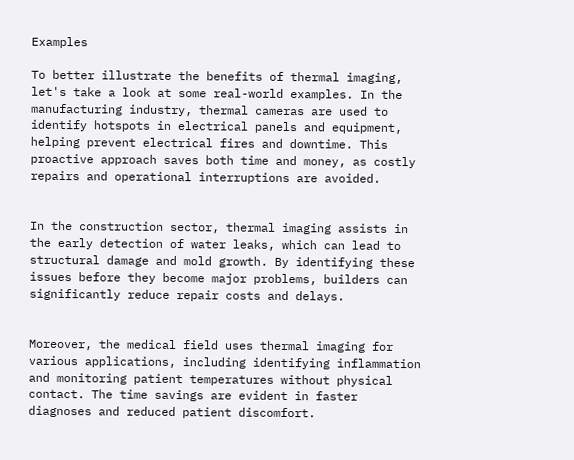Examples

To better illustrate the benefits of thermal imaging, let's take a look at some real-world examples. In the manufacturing industry, thermal cameras are used to identify hotspots in electrical panels and equipment, helping prevent electrical fires and downtime. This proactive approach saves both time and money, as costly repairs and operational interruptions are avoided.


In the construction sector, thermal imaging assists in the early detection of water leaks, which can lead to structural damage and mold growth. By identifying these issues before they become major problems, builders can significantly reduce repair costs and delays.


Moreover, the medical field uses thermal imaging for various applications, including identifying inflammation and monitoring patient temperatures without physical contact. The time savings are evident in faster diagnoses and reduced patient discomfort.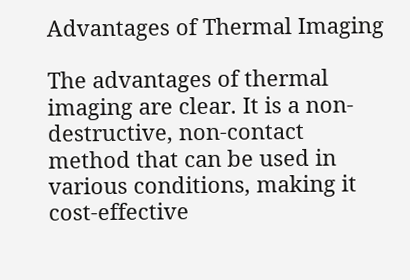Advantages of Thermal Imaging

The advantages of thermal imaging are clear. It is a non-destructive, non-contact method that can be used in various conditions, making it cost-effective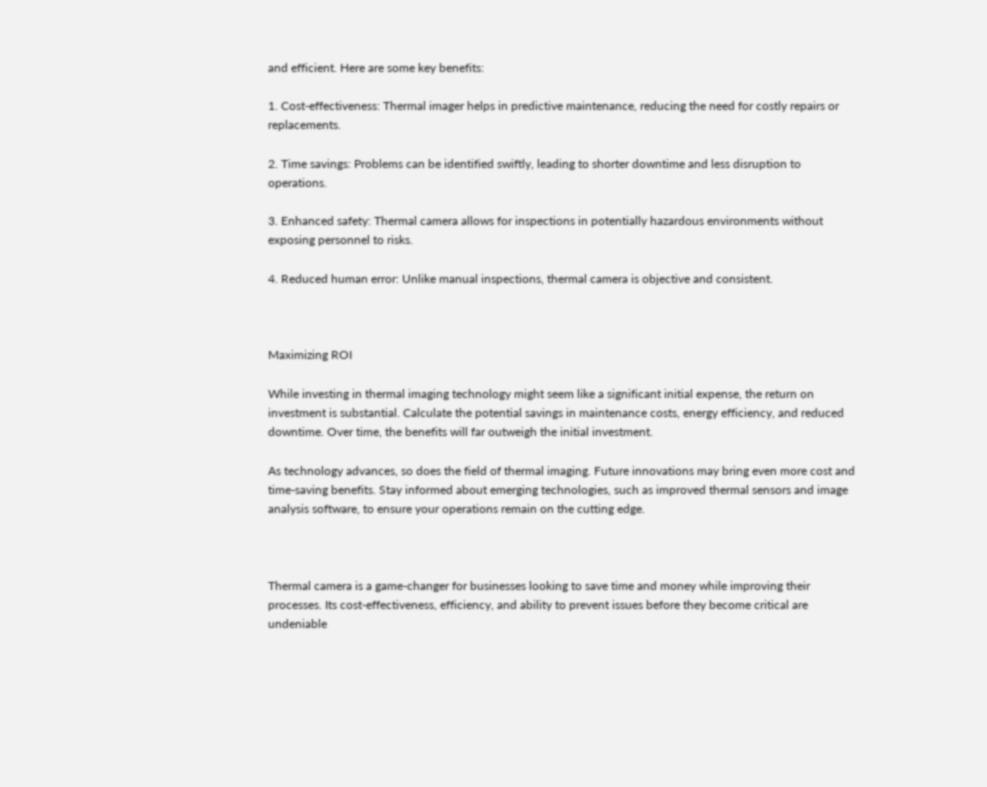and efficient. Here are some key benefits:

1. Cost-effectiveness: Thermal imager helps in predictive maintenance, reducing the need for costly repairs or replacements.

2. Time savings: Problems can be identified swiftly, leading to shorter downtime and less disruption to operations.

3. Enhanced safety: Thermal camera allows for inspections in potentially hazardous environments without exposing personnel to risks.

4. Reduced human error: Unlike manual inspections, thermal camera is objective and consistent.



Maximizing ROI

While investing in thermal imaging technology might seem like a significant initial expense, the return on investment is substantial. Calculate the potential savings in maintenance costs, energy efficiency, and reduced downtime. Over time, the benefits will far outweigh the initial investment.

As technology advances, so does the field of thermal imaging. Future innovations may bring even more cost and time-saving benefits. Stay informed about emerging technologies, such as improved thermal sensors and image analysis software, to ensure your operations remain on the cutting edge.



Thermal camera is a game-changer for businesses looking to save time and money while improving their processes. Its cost-effectiveness, efficiency, and ability to prevent issues before they become critical are undeniable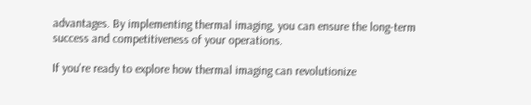advantages. By implementing thermal imaging, you can ensure the long-term success and competitiveness of your operations.

If you're ready to explore how thermal imaging can revolutionize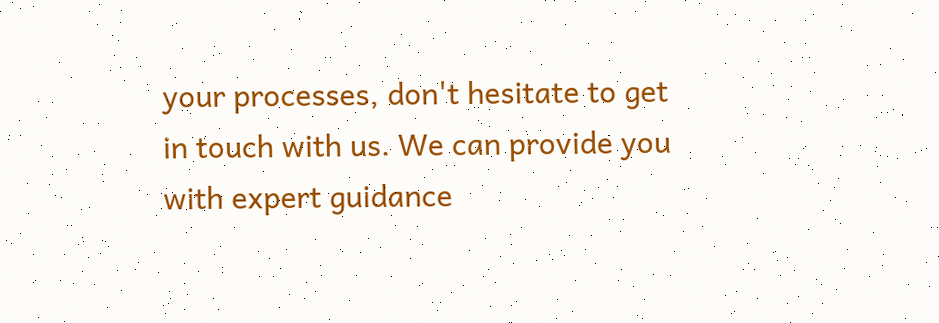your processes, don't hesitate to get in touch with us. We can provide you with expert guidance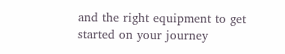and the right equipment to get started on your journey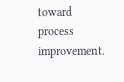toward process improvement.